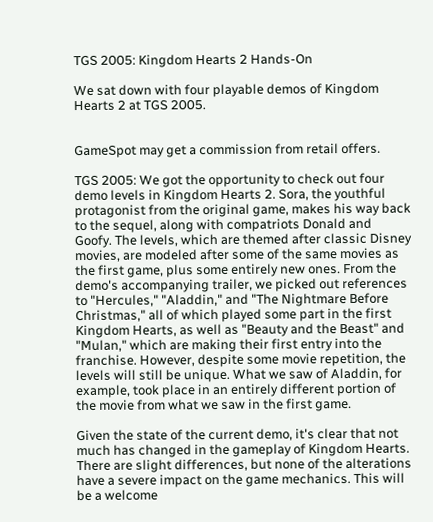TGS 2005: Kingdom Hearts 2 Hands-On

We sat down with four playable demos of Kingdom Hearts 2 at TGS 2005.


GameSpot may get a commission from retail offers.

TGS 2005: We got the opportunity to check out four demo levels in Kingdom Hearts 2. Sora, the youthful protagonist from the original game, makes his way back to the sequel, along with compatriots Donald and Goofy. The levels, which are themed after classic Disney movies, are modeled after some of the same movies as the first game, plus some entirely new ones. From the demo's accompanying trailer, we picked out references to "Hercules," "Aladdin," and "The Nightmare Before Christmas," all of which played some part in the first Kingdom Hearts, as well as "Beauty and the Beast" and "Mulan," which are making their first entry into the franchise. However, despite some movie repetition, the levels will still be unique. What we saw of Aladdin, for example, took place in an entirely different portion of the movie from what we saw in the first game.

Given the state of the current demo, it's clear that not much has changed in the gameplay of Kingdom Hearts. There are slight differences, but none of the alterations have a severe impact on the game mechanics. This will be a welcome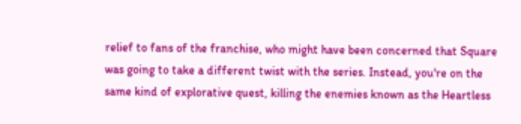relief to fans of the franchise, who might have been concerned that Square was going to take a different twist with the series. Instead, you're on the same kind of explorative quest, killing the enemies known as the Heartless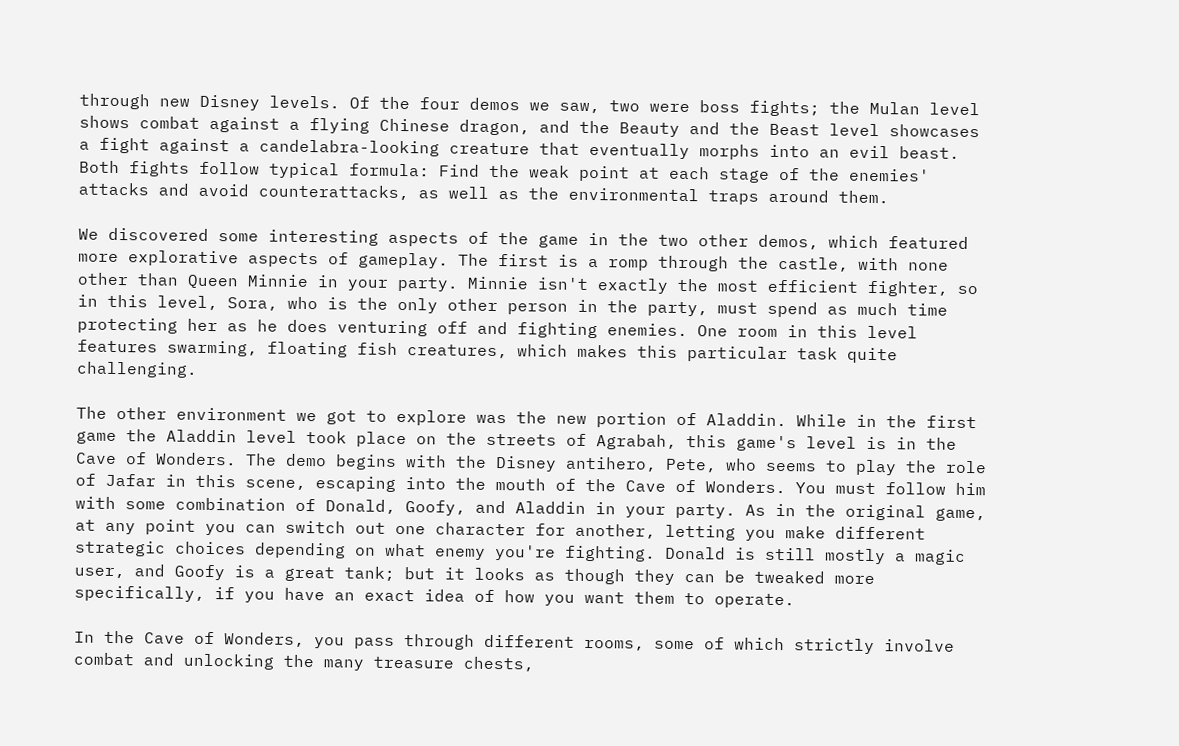through new Disney levels. Of the four demos we saw, two were boss fights; the Mulan level shows combat against a flying Chinese dragon, and the Beauty and the Beast level showcases a fight against a candelabra-looking creature that eventually morphs into an evil beast. Both fights follow typical formula: Find the weak point at each stage of the enemies' attacks and avoid counterattacks, as well as the environmental traps around them.

We discovered some interesting aspects of the game in the two other demos, which featured more explorative aspects of gameplay. The first is a romp through the castle, with none other than Queen Minnie in your party. Minnie isn't exactly the most efficient fighter, so in this level, Sora, who is the only other person in the party, must spend as much time protecting her as he does venturing off and fighting enemies. One room in this level features swarming, floating fish creatures, which makes this particular task quite challenging.

The other environment we got to explore was the new portion of Aladdin. While in the first game the Aladdin level took place on the streets of Agrabah, this game's level is in the Cave of Wonders. The demo begins with the Disney antihero, Pete, who seems to play the role of Jafar in this scene, escaping into the mouth of the Cave of Wonders. You must follow him with some combination of Donald, Goofy, and Aladdin in your party. As in the original game, at any point you can switch out one character for another, letting you make different strategic choices depending on what enemy you're fighting. Donald is still mostly a magic user, and Goofy is a great tank; but it looks as though they can be tweaked more specifically, if you have an exact idea of how you want them to operate.

In the Cave of Wonders, you pass through different rooms, some of which strictly involve combat and unlocking the many treasure chests,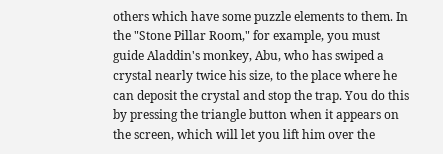others which have some puzzle elements to them. In the "Stone Pillar Room," for example, you must guide Aladdin's monkey, Abu, who has swiped a crystal nearly twice his size, to the place where he can deposit the crystal and stop the trap. You do this by pressing the triangle button when it appears on the screen, which will let you lift him over the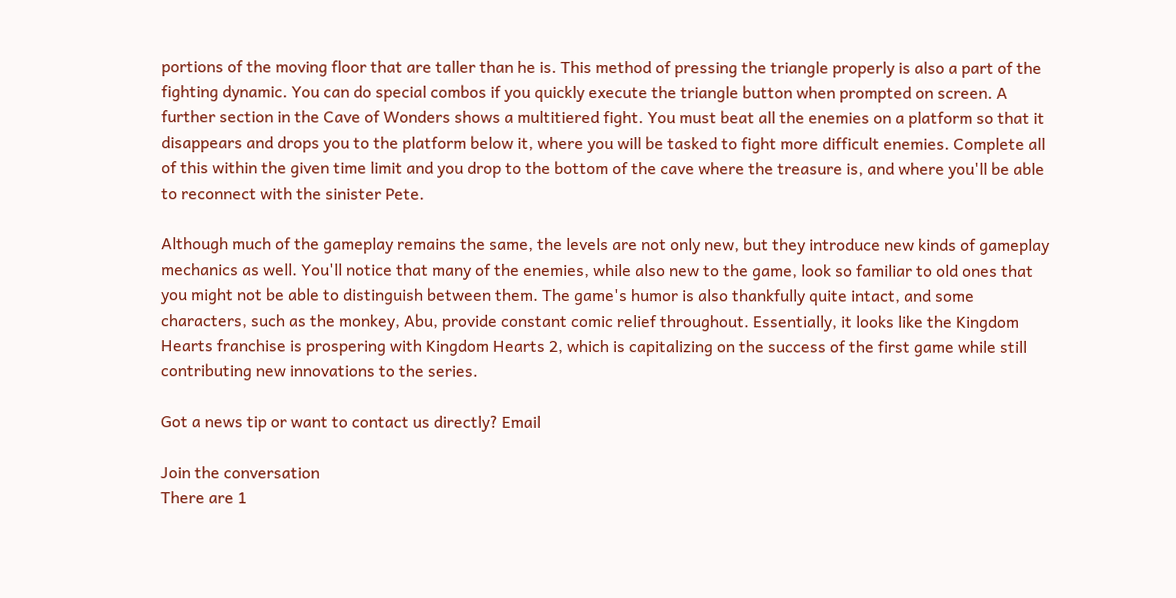portions of the moving floor that are taller than he is. This method of pressing the triangle properly is also a part of the fighting dynamic. You can do special combos if you quickly execute the triangle button when prompted on screen. A further section in the Cave of Wonders shows a multitiered fight. You must beat all the enemies on a platform so that it disappears and drops you to the platform below it, where you will be tasked to fight more difficult enemies. Complete all of this within the given time limit and you drop to the bottom of the cave where the treasure is, and where you'll be able to reconnect with the sinister Pete.

Although much of the gameplay remains the same, the levels are not only new, but they introduce new kinds of gameplay mechanics as well. You'll notice that many of the enemies, while also new to the game, look so familiar to old ones that you might not be able to distinguish between them. The game's humor is also thankfully quite intact, and some characters, such as the monkey, Abu, provide constant comic relief throughout. Essentially, it looks like the Kingdom Hearts franchise is prospering with Kingdom Hearts 2, which is capitalizing on the success of the first game while still contributing new innovations to the series.

Got a news tip or want to contact us directly? Email

Join the conversation
There are 1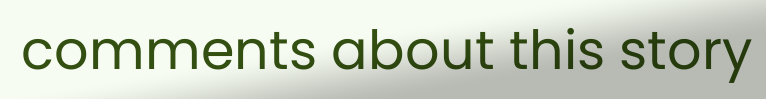comments about this story